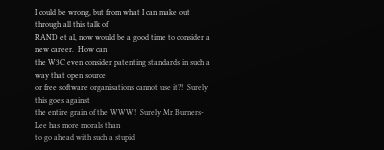I could be wrong, but from what I can make out through all this talk of
RAND et al, now would be a good time to consider a new career.  How can
the W3C even consider patenting standards in such a way that open source
or free software organisations cannot use it?!  Surely this goes against
the entire grain of the WWW!  Surely Mr Burners-Lee has more morals than
to go ahead with such a stupid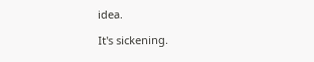idea.

It's sickening.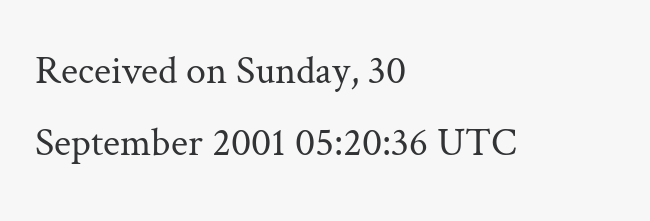Received on Sunday, 30 September 2001 05:20:36 UTC